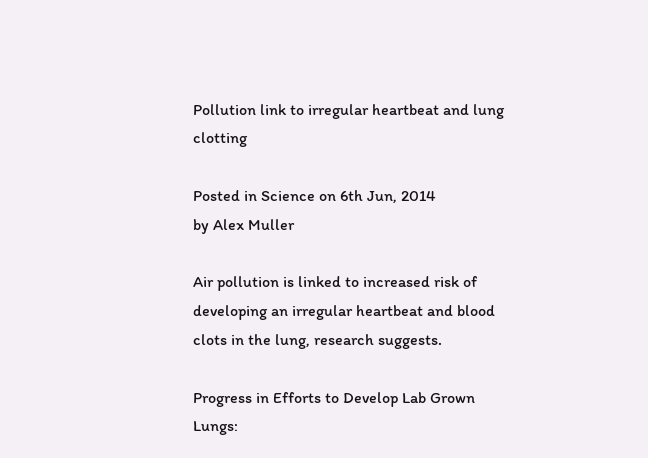Pollution link to irregular heartbeat and lung clotting

Posted in Science on 6th Jun, 2014
by Alex Muller

Air pollution is linked to increased risk of developing an irregular heartbeat and blood clots in the lung, research suggests.

Progress in Efforts to Develop Lab Grown Lungs: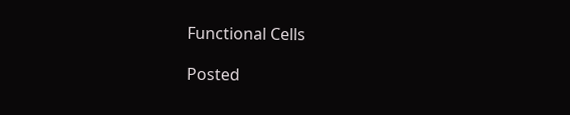Functional Cells

Posted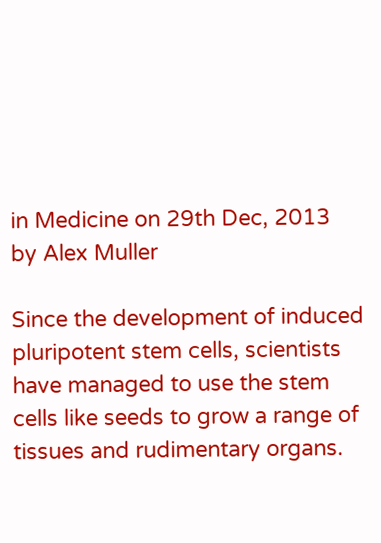in Medicine on 29th Dec, 2013
by Alex Muller

Since the development of induced pluripotent stem cells, scientists have managed to use the stem cells like seeds to grow a range of tissues and rudimentary organs.